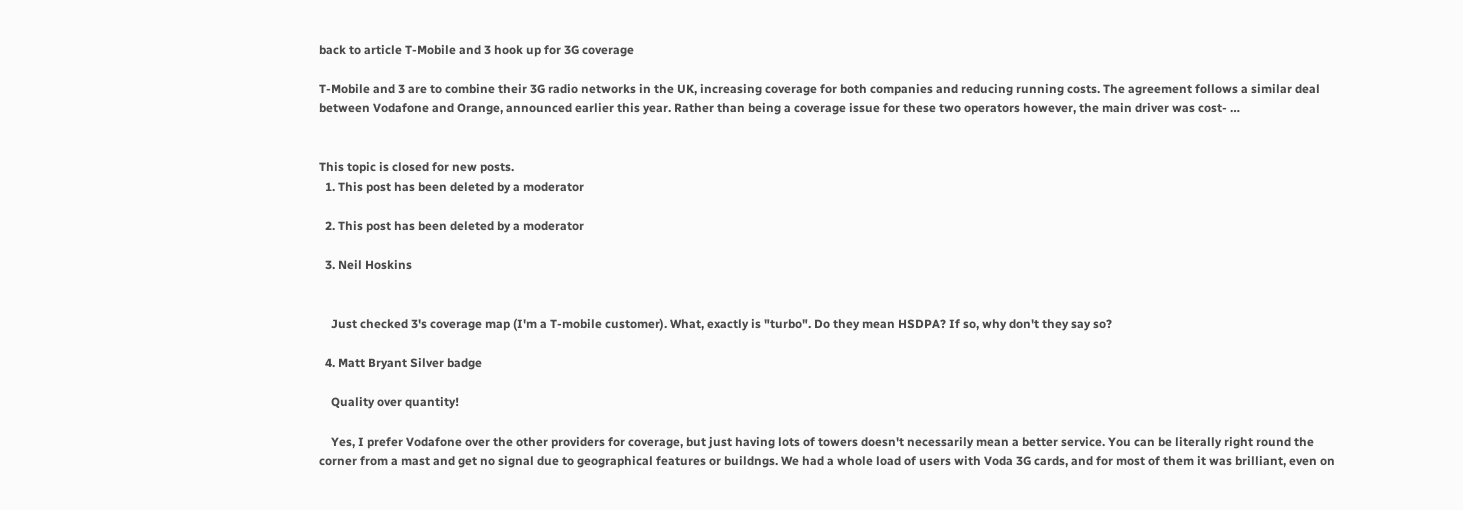back to article T-Mobile and 3 hook up for 3G coverage

T-Mobile and 3 are to combine their 3G radio networks in the UK, increasing coverage for both companies and reducing running costs. The agreement follows a similar deal between Vodafone and Orange, announced earlier this year. Rather than being a coverage issue for these two operators however, the main driver was cost- …


This topic is closed for new posts.
  1. This post has been deleted by a moderator

  2. This post has been deleted by a moderator

  3. Neil Hoskins


    Just checked 3's coverage map (I'm a T-mobile customer). What, exactly is "turbo". Do they mean HSDPA? If so, why don't they say so?

  4. Matt Bryant Silver badge

    Quality over quantity!

    Yes, I prefer Vodafone over the other providers for coverage, but just having lots of towers doesn't necessarily mean a better service. You can be literally right round the corner from a mast and get no signal due to geographical features or buildngs. We had a whole load of users with Voda 3G cards, and for most of them it was brilliant, even on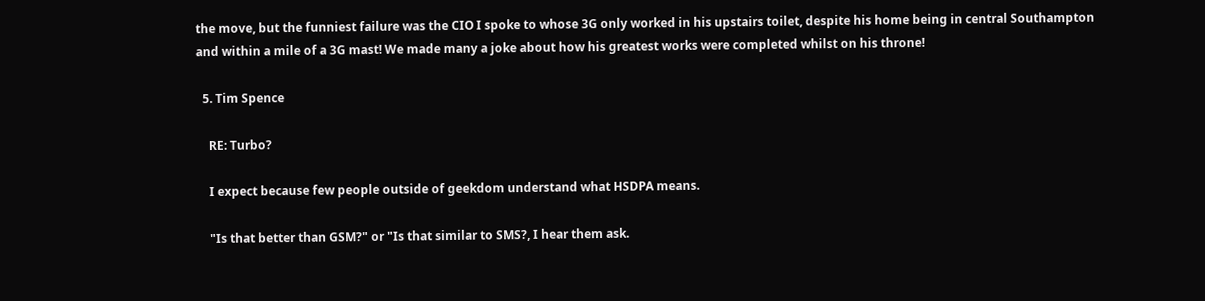the move, but the funniest failure was the CIO I spoke to whose 3G only worked in his upstairs toilet, despite his home being in central Southampton and within a mile of a 3G mast! We made many a joke about how his greatest works were completed whilst on his throne!

  5. Tim Spence

    RE: Turbo?

    I expect because few people outside of geekdom understand what HSDPA means.

    "Is that better than GSM?" or "Is that similar to SMS?, I hear them ask.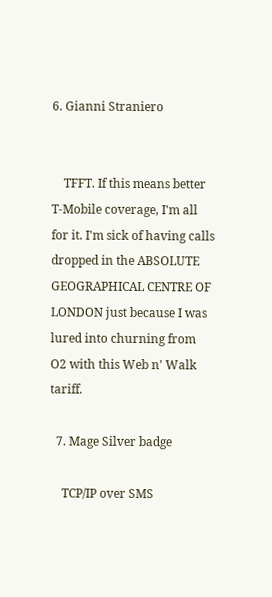6. Gianni Straniero


    TFFT. If this means better T-Mobile coverage, I'm all for it. I'm sick of having calls dropped in the ABSOLUTE GEOGRAPHICAL CENTRE OF LONDON just because I was lured into churning from O2 with this Web n' Walk tariff.

  7. Mage Silver badge

    TCP/IP over SMS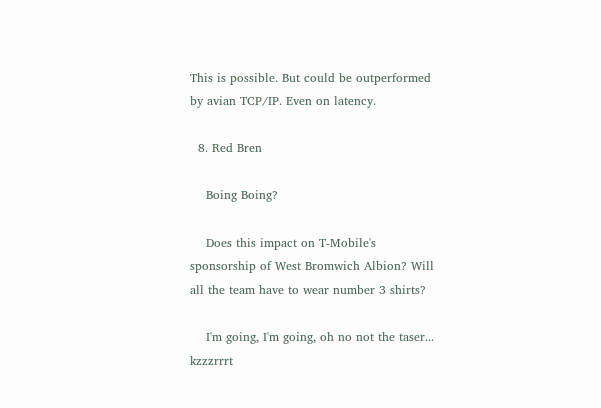This is possible. But could be outperformed by avian TCP/IP. Even on latency.

  8. Red Bren

    Boing Boing?

    Does this impact on T-Mobile's sponsorship of West Bromwich Albion? Will all the team have to wear number 3 shirts?

    I'm going, I'm going, oh no not the taser... kzzzrrrt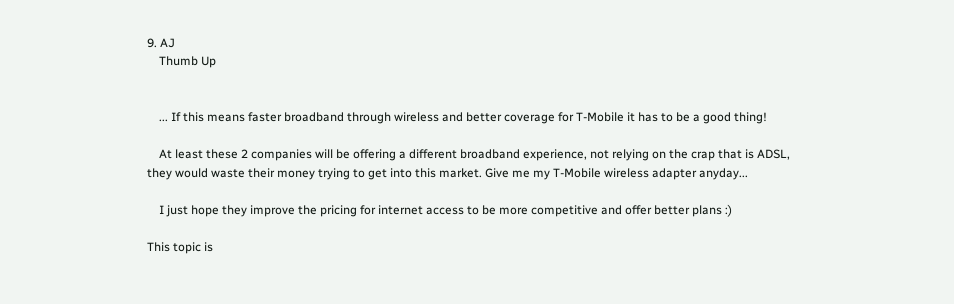9. AJ
    Thumb Up


    ... If this means faster broadband through wireless and better coverage for T-Mobile it has to be a good thing!

    At least these 2 companies will be offering a different broadband experience, not relying on the crap that is ADSL, they would waste their money trying to get into this market. Give me my T-Mobile wireless adapter anyday...

    I just hope they improve the pricing for internet access to be more competitive and offer better plans :)

This topic is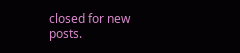closed for new posts.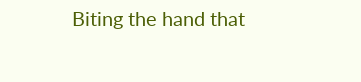Biting the hand that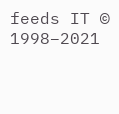feeds IT © 1998–2021